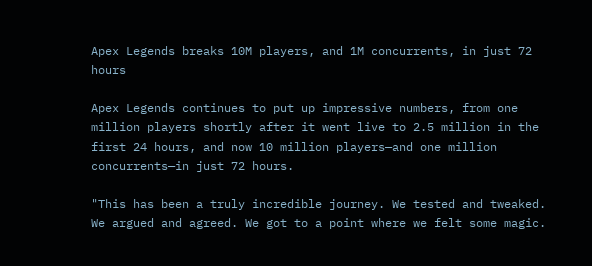Apex Legends breaks 10M players, and 1M concurrents, in just 72 hours

Apex Legends continues to put up impressive numbers, from one million players shortly after it went live to 2.5 million in the first 24 hours, and now 10 million players—and one million concurrents—in just 72 hours.

"This has been a truly incredible journey. We tested and tweaked. We argued and agreed. We got to a point where we felt some magic.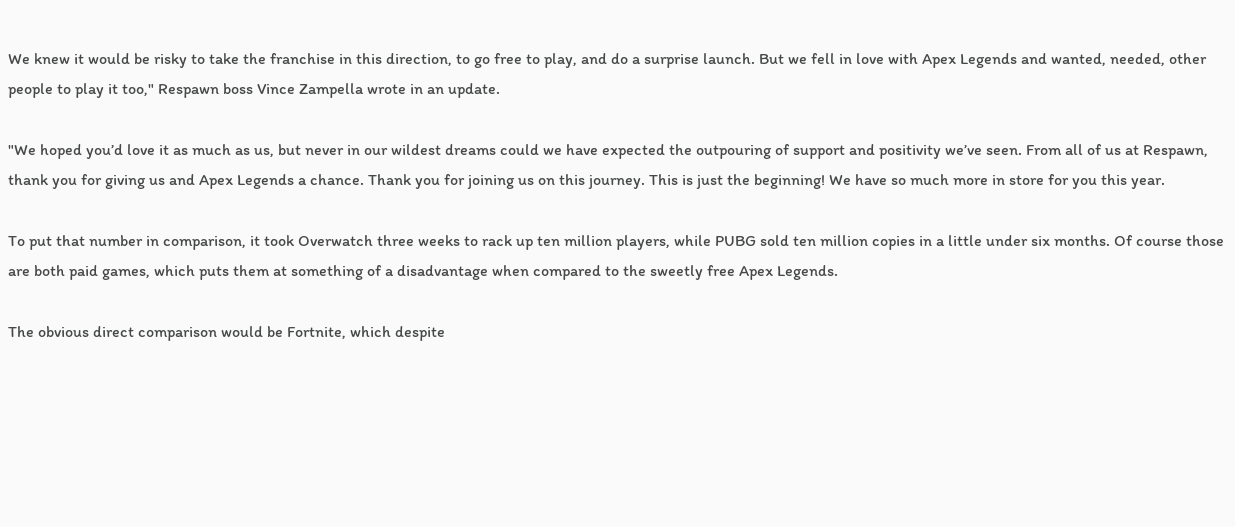We knew it would be risky to take the franchise in this direction, to go free to play, and do a surprise launch. But we fell in love with Apex Legends and wanted, needed, other people to play it too," Respawn boss Vince Zampella wrote in an update.

"We hoped you’d love it as much as us, but never in our wildest dreams could we have expected the outpouring of support and positivity we’ve seen. From all of us at Respawn, thank you for giving us and Apex Legends a chance. Thank you for joining us on this journey. This is just the beginning! We have so much more in store for you this year.

To put that number in comparison, it took Overwatch three weeks to rack up ten million players, while PUBG sold ten million copies in a little under six months. Of course those are both paid games, which puts them at something of a disadvantage when compared to the sweetly free Apex Legends.

The obvious direct comparison would be Fortnite, which despite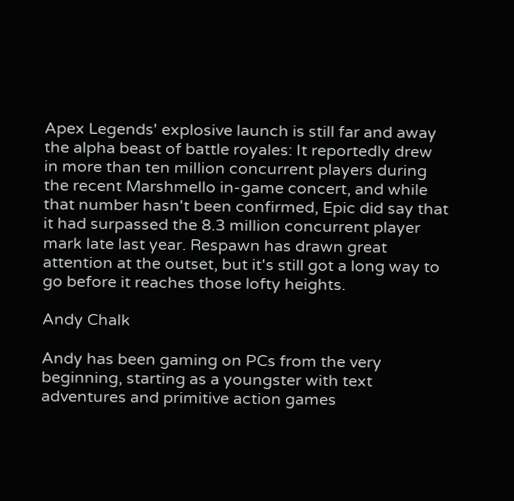Apex Legends' explosive launch is still far and away the alpha beast of battle royales: It reportedly drew in more than ten million concurrent players during the recent Marshmello in-game concert, and while that number hasn't been confirmed, Epic did say that it had surpassed the 8.3 million concurrent player mark late last year. Respawn has drawn great attention at the outset, but it's still got a long way to go before it reaches those lofty heights.

Andy Chalk

Andy has been gaming on PCs from the very beginning, starting as a youngster with text adventures and primitive action games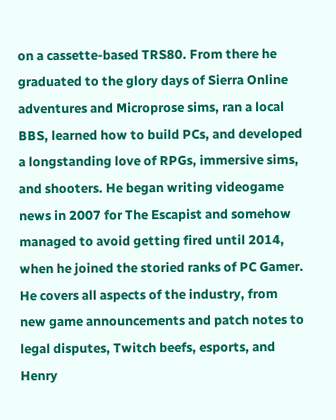on a cassette-based TRS80. From there he graduated to the glory days of Sierra Online adventures and Microprose sims, ran a local BBS, learned how to build PCs, and developed a longstanding love of RPGs, immersive sims, and shooters. He began writing videogame news in 2007 for The Escapist and somehow managed to avoid getting fired until 2014, when he joined the storied ranks of PC Gamer. He covers all aspects of the industry, from new game announcements and patch notes to legal disputes, Twitch beefs, esports, and Henry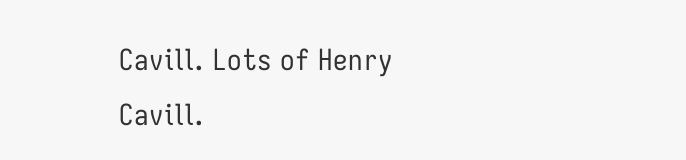Cavill. Lots of Henry Cavill.